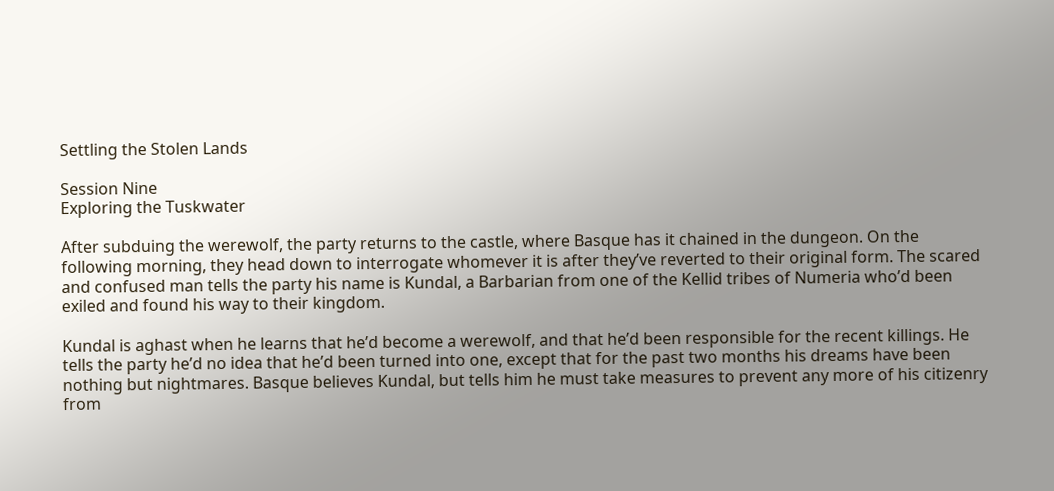Settling the Stolen Lands

Session Nine
Exploring the Tuskwater

After subduing the werewolf, the party returns to the castle, where Basque has it chained in the dungeon. On the following morning, they head down to interrogate whomever it is after they’ve reverted to their original form. The scared and confused man tells the party his name is Kundal, a Barbarian from one of the Kellid tribes of Numeria who’d been exiled and found his way to their kingdom.

Kundal is aghast when he learns that he’d become a werewolf, and that he’d been responsible for the recent killings. He tells the party he’d no idea that he’d been turned into one, except that for the past two months his dreams have been nothing but nightmares. Basque believes Kundal, but tells him he must take measures to prevent any more of his citizenry from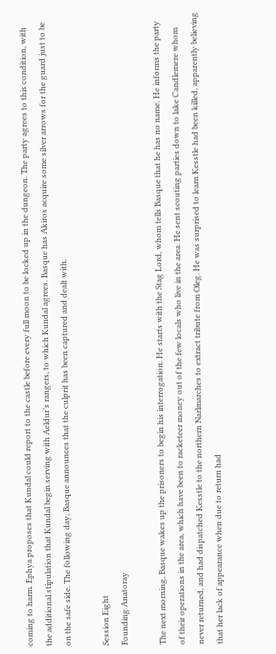coming to harm. Ephya proposes that Kundal could report to the castle before every full moon to be locked up in the dungeon. The party agrees to this condition, with the additional stipulation that Kundal begin serving with Aeldur’s rangers, to which Kundal agrees. Basque has Akiros acquire some silver arrows for the guard just to be on the safe side. The following day, Basque announces that the culprit has been captured and dealt with.

Session Eight
Founding Anatoray

The next morning, Basque wakes up the prisoners to begin his interrogation. He starts with the Stag Lord, whom tells Basque that he has no name. He informs the party of their operations in the area, which have been to racketeer money out of the few locals who live in the area. He sent scouting parties down to lake Candlemere whom never returned, and had dispatched Kesstle to the northern Narlmarches to extract tribute from Oleg. He was surprised to learn Kesstle had been killed, apparently believing that her lack of appearance when due to return had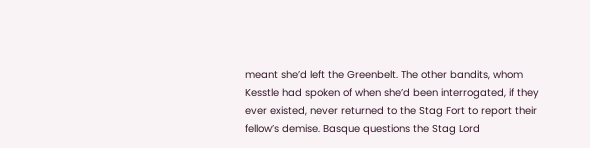meant she’d left the Greenbelt. The other bandits, whom Kesstle had spoken of when she’d been interrogated, if they ever existed, never returned to the Stag Fort to report their fellow’s demise. Basque questions the Stag Lord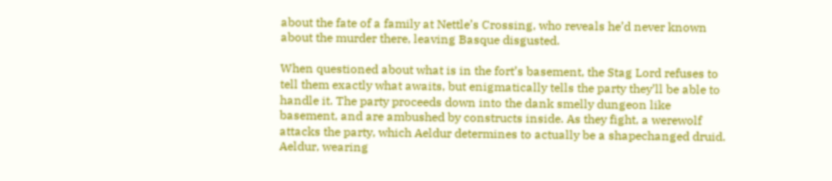about the fate of a family at Nettle’s Crossing, who reveals he’d never known about the murder there, leaving Basque disgusted.

When questioned about what is in the fort’s basement, the Stag Lord refuses to tell them exactly what awaits, but enigmatically tells the party they’ll be able to handle it. The party proceeds down into the dank smelly dungeon like basement, and are ambushed by constructs inside. As they fight, a werewolf attacks the party, which Aeldur determines to actually be a shapechanged druid. Aeldur, wearing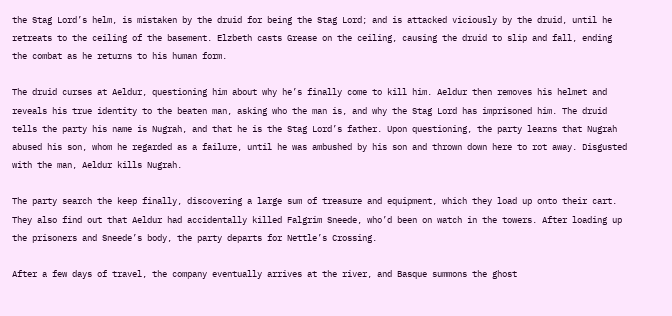the Stag Lord’s helm, is mistaken by the druid for being the Stag Lord; and is attacked viciously by the druid, until he retreats to the ceiling of the basement. Elzbeth casts Grease on the ceiling, causing the druid to slip and fall, ending the combat as he returns to his human form.

The druid curses at Aeldur, questioning him about why he’s finally come to kill him. Aeldur then removes his helmet and reveals his true identity to the beaten man, asking who the man is, and why the Stag Lord has imprisoned him. The druid tells the party his name is Nugrah, and that he is the Stag Lord’s father. Upon questioning, the party learns that Nugrah abused his son, whom he regarded as a failure, until he was ambushed by his son and thrown down here to rot away. Disgusted with the man, Aeldur kills Nugrah.

The party search the keep finally, discovering a large sum of treasure and equipment, which they load up onto their cart. They also find out that Aeldur had accidentally killed Falgrim Sneede, who’d been on watch in the towers. After loading up the prisoners and Sneede’s body, the party departs for Nettle’s Crossing.

After a few days of travel, the company eventually arrives at the river, and Basque summons the ghost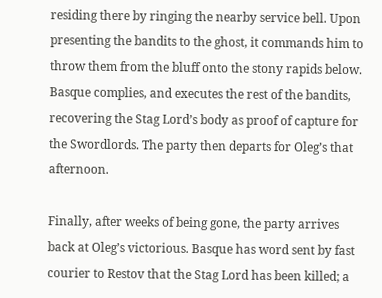residing there by ringing the nearby service bell. Upon presenting the bandits to the ghost, it commands him to throw them from the bluff onto the stony rapids below. Basque complies, and executes the rest of the bandits, recovering the Stag Lord’s body as proof of capture for the Swordlords. The party then departs for Oleg’s that afternoon.

Finally, after weeks of being gone, the party arrives back at Oleg’s victorious. Basque has word sent by fast courier to Restov that the Stag Lord has been killed; a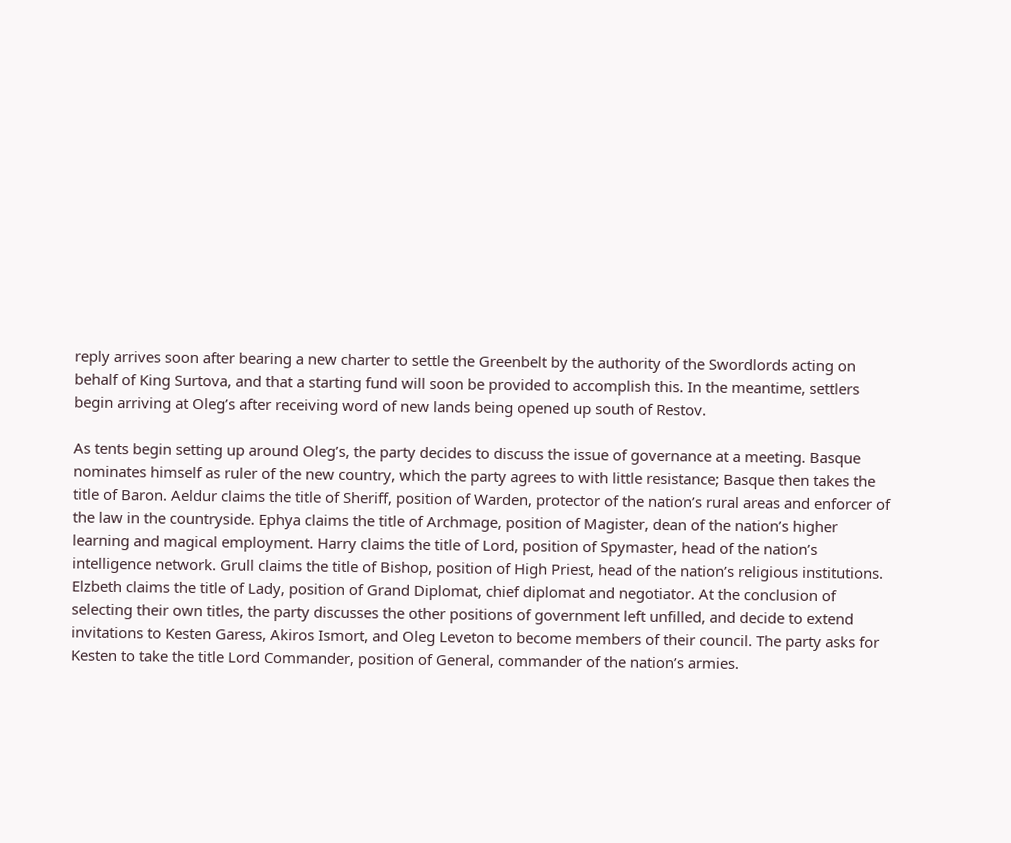reply arrives soon after bearing a new charter to settle the Greenbelt by the authority of the Swordlords acting on behalf of King Surtova, and that a starting fund will soon be provided to accomplish this. In the meantime, settlers begin arriving at Oleg’s after receiving word of new lands being opened up south of Restov.

As tents begin setting up around Oleg’s, the party decides to discuss the issue of governance at a meeting. Basque nominates himself as ruler of the new country, which the party agrees to with little resistance; Basque then takes the title of Baron. Aeldur claims the title of Sheriff, position of Warden, protector of the nation’s rural areas and enforcer of the law in the countryside. Ephya claims the title of Archmage, position of Magister, dean of the nation’s higher learning and magical employment. Harry claims the title of Lord, position of Spymaster, head of the nation’s intelligence network. Grull claims the title of Bishop, position of High Priest, head of the nation’s religious institutions. Elzbeth claims the title of Lady, position of Grand Diplomat, chief diplomat and negotiator. At the conclusion of selecting their own titles, the party discusses the other positions of government left unfilled, and decide to extend invitations to Kesten Garess, Akiros Ismort, and Oleg Leveton to become members of their council. The party asks for Kesten to take the title Lord Commander, position of General, commander of the nation’s armies.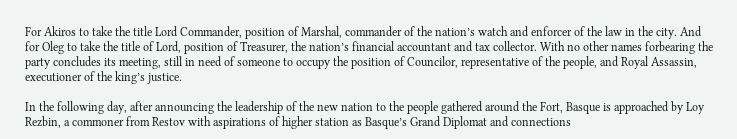For Akiros to take the title Lord Commander, position of Marshal, commander of the nation’s watch and enforcer of the law in the city. And for Oleg to take the title of Lord, position of Treasurer, the nation’s financial accountant and tax collector. With no other names forbearing the party concludes its meeting, still in need of someone to occupy the position of Councilor, representative of the people, and Royal Assassin, executioner of the king’s justice.

In the following day, after announcing the leadership of the new nation to the people gathered around the Fort, Basque is approached by Loy Rezbin, a commoner from Restov with aspirations of higher station as Basque’s Grand Diplomat and connections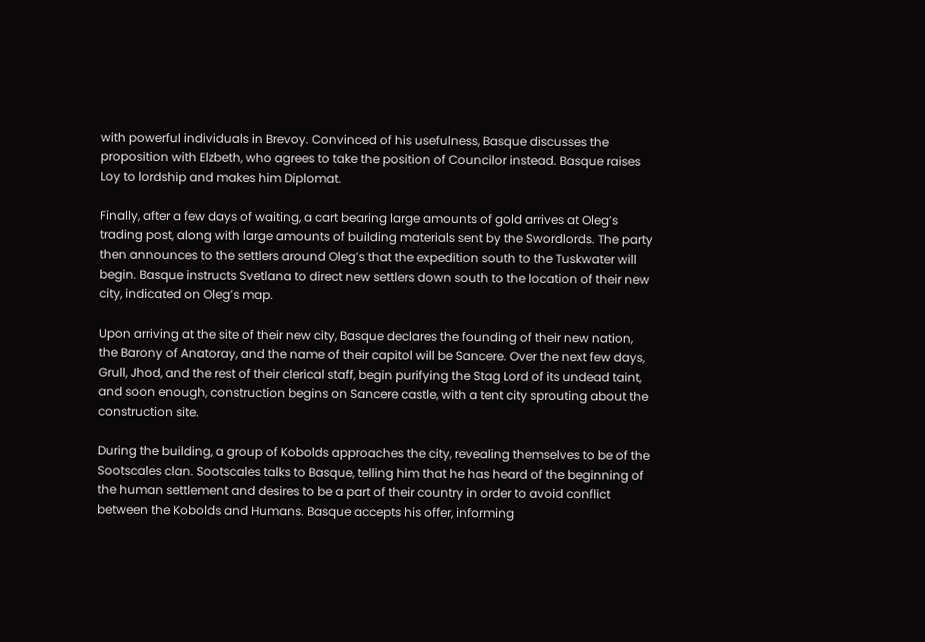with powerful individuals in Brevoy. Convinced of his usefulness, Basque discusses the proposition with Elzbeth, who agrees to take the position of Councilor instead. Basque raises Loy to lordship and makes him Diplomat.

Finally, after a few days of waiting, a cart bearing large amounts of gold arrives at Oleg’s trading post, along with large amounts of building materials sent by the Swordlords. The party then announces to the settlers around Oleg’s that the expedition south to the Tuskwater will begin. Basque instructs Svetlana to direct new settlers down south to the location of their new city, indicated on Oleg’s map.

Upon arriving at the site of their new city, Basque declares the founding of their new nation, the Barony of Anatoray, and the name of their capitol will be Sancere. Over the next few days, Grull, Jhod, and the rest of their clerical staff, begin purifying the Stag Lord of its undead taint, and soon enough, construction begins on Sancere castle, with a tent city sprouting about the construction site.

During the building, a group of Kobolds approaches the city, revealing themselves to be of the Sootscales clan. Sootscales talks to Basque, telling him that he has heard of the beginning of the human settlement and desires to be a part of their country in order to avoid conflict between the Kobolds and Humans. Basque accepts his offer, informing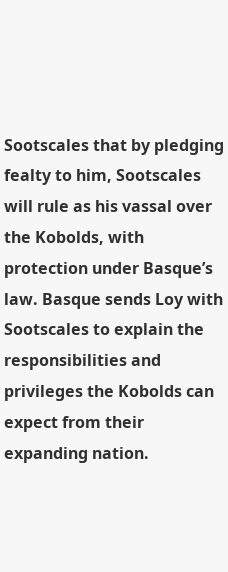Sootscales that by pledging fealty to him, Sootscales will rule as his vassal over the Kobolds, with protection under Basque’s law. Basque sends Loy with Sootscales to explain the responsibilities and privileges the Kobolds can expect from their expanding nation.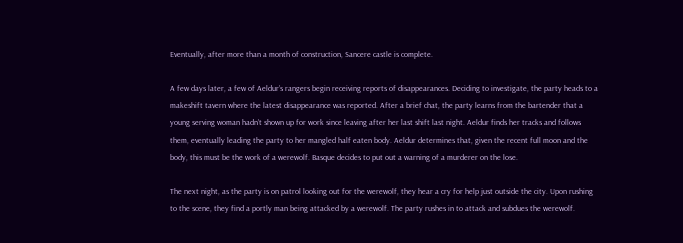Eventually, after more than a month of construction, Sancere castle is complete.

A few days later, a few of Aeldur’s rangers begin receiving reports of disappearances. Deciding to investigate, the party heads to a makeshift tavern where the latest disappearance was reported. After a brief chat, the party learns from the bartender that a young serving woman hadn’t shown up for work since leaving after her last shift last night. Aeldur finds her tracks and follows them, eventually leading the party to her mangled half eaten body. Aeldur determines that, given the recent full moon and the body, this must be the work of a werewolf. Basque decides to put out a warning of a murderer on the lose.

The next night, as the party is on patrol looking out for the werewolf, they hear a cry for help just outside the city. Upon rushing to the scene, they find a portly man being attacked by a werewolf. The party rushes in to attack and subdues the werewolf.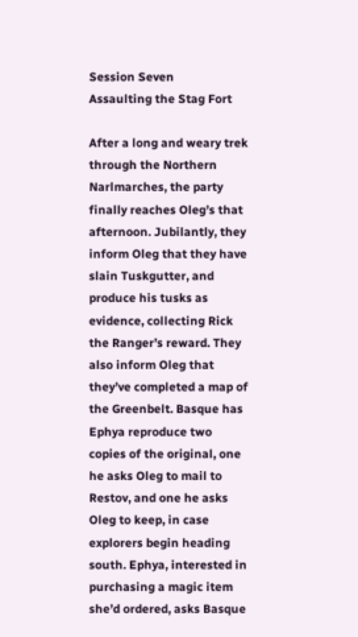Session Seven
Assaulting the Stag Fort

After a long and weary trek through the Northern Narlmarches, the party finally reaches Oleg’s that afternoon. Jubilantly, they inform Oleg that they have slain Tuskgutter, and produce his tusks as evidence, collecting Rick the Ranger’s reward. They also inform Oleg that they’ve completed a map of the Greenbelt. Basque has Ephya reproduce two copies of the original, one he asks Oleg to mail to Restov, and one he asks Oleg to keep, in case explorers begin heading south. Ephya, interested in purchasing a magic item she’d ordered, asks Basque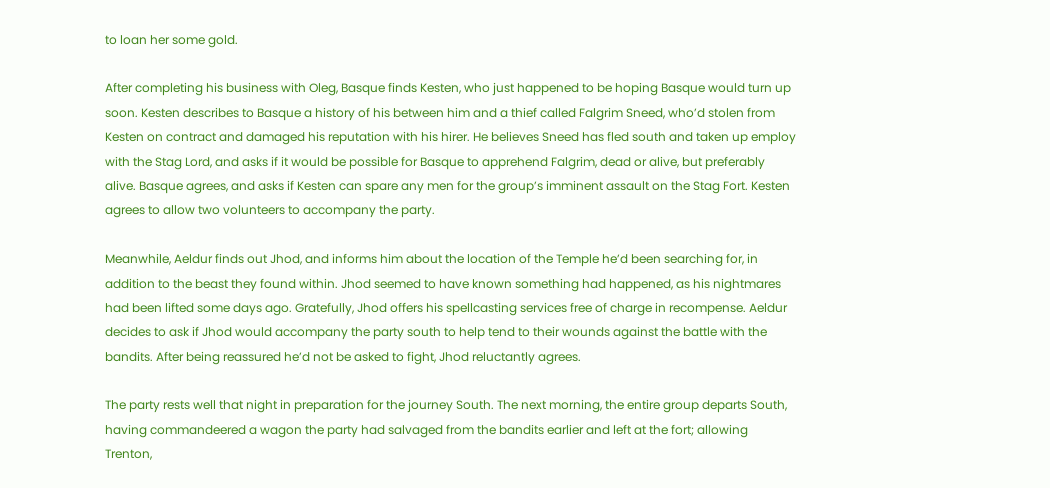to loan her some gold.

After completing his business with Oleg, Basque finds Kesten, who just happened to be hoping Basque would turn up soon. Kesten describes to Basque a history of his between him and a thief called Falgrim Sneed, who’d stolen from Kesten on contract and damaged his reputation with his hirer. He believes Sneed has fled south and taken up employ with the Stag Lord, and asks if it would be possible for Basque to apprehend Falgrim, dead or alive, but preferably alive. Basque agrees, and asks if Kesten can spare any men for the group’s imminent assault on the Stag Fort. Kesten agrees to allow two volunteers to accompany the party.

Meanwhile, Aeldur finds out Jhod, and informs him about the location of the Temple he’d been searching for, in addition to the beast they found within. Jhod seemed to have known something had happened, as his nightmares had been lifted some days ago. Gratefully, Jhod offers his spellcasting services free of charge in recompense. Aeldur decides to ask if Jhod would accompany the party south to help tend to their wounds against the battle with the bandits. After being reassured he’d not be asked to fight, Jhod reluctantly agrees.

The party rests well that night in preparation for the journey South. The next morning, the entire group departs South, having commandeered a wagon the party had salvaged from the bandits earlier and left at the fort; allowing Trenton,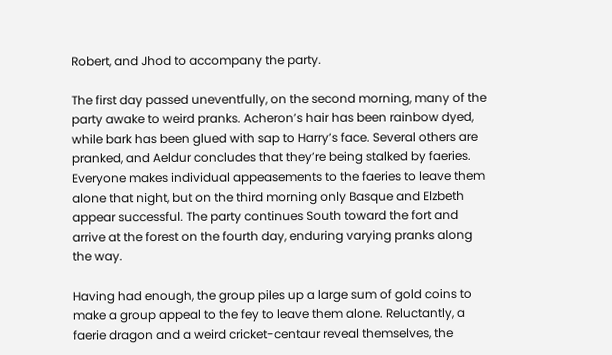Robert, and Jhod to accompany the party.

The first day passed uneventfully, on the second morning, many of the party awake to weird pranks. Acheron’s hair has been rainbow dyed, while bark has been glued with sap to Harry’s face. Several others are pranked, and Aeldur concludes that they’re being stalked by faeries. Everyone makes individual appeasements to the faeries to leave them alone that night, but on the third morning only Basque and Elzbeth appear successful. The party continues South toward the fort and arrive at the forest on the fourth day, enduring varying pranks along the way.

Having had enough, the group piles up a large sum of gold coins to make a group appeal to the fey to leave them alone. Reluctantly, a faerie dragon and a weird cricket-centaur reveal themselves, the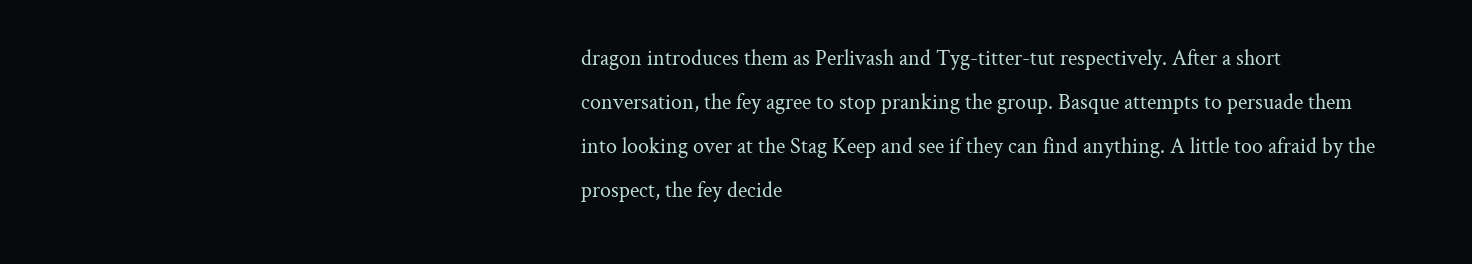dragon introduces them as Perlivash and Tyg-titter-tut respectively. After a short conversation, the fey agree to stop pranking the group. Basque attempts to persuade them into looking over at the Stag Keep and see if they can find anything. A little too afraid by the prospect, the fey decide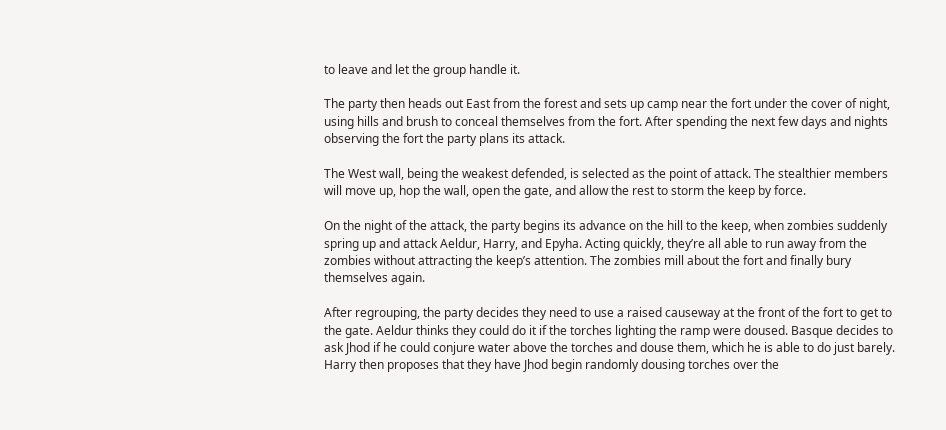to leave and let the group handle it.

The party then heads out East from the forest and sets up camp near the fort under the cover of night, using hills and brush to conceal themselves from the fort. After spending the next few days and nights observing the fort the party plans its attack.

The West wall, being the weakest defended, is selected as the point of attack. The stealthier members will move up, hop the wall, open the gate, and allow the rest to storm the keep by force.

On the night of the attack, the party begins its advance on the hill to the keep, when zombies suddenly spring up and attack Aeldur, Harry, and Epyha. Acting quickly, they’re all able to run away from the zombies without attracting the keep’s attention. The zombies mill about the fort and finally bury themselves again.

After regrouping, the party decides they need to use a raised causeway at the front of the fort to get to the gate. Aeldur thinks they could do it if the torches lighting the ramp were doused. Basque decides to ask Jhod if he could conjure water above the torches and douse them, which he is able to do just barely. Harry then proposes that they have Jhod begin randomly dousing torches over the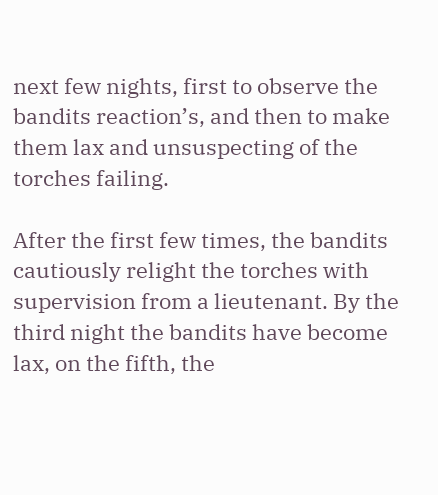next few nights, first to observe the bandits reaction’s, and then to make them lax and unsuspecting of the torches failing.

After the first few times, the bandits cautiously relight the torches with supervision from a lieutenant. By the third night the bandits have become lax, on the fifth, the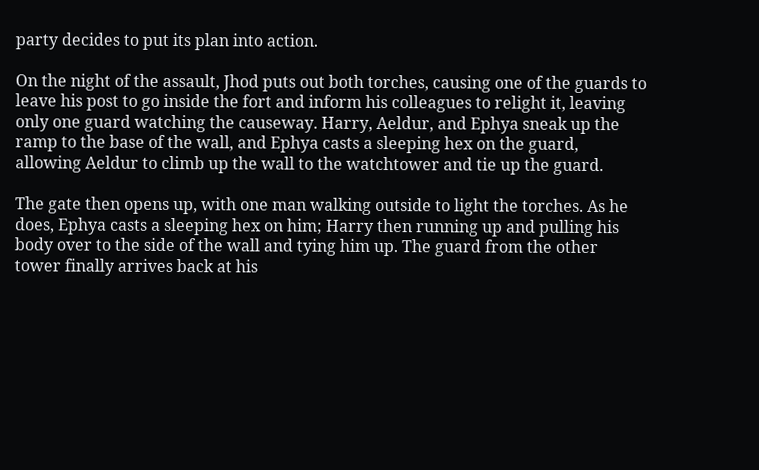party decides to put its plan into action.

On the night of the assault, Jhod puts out both torches, causing one of the guards to leave his post to go inside the fort and inform his colleagues to relight it, leaving only one guard watching the causeway. Harry, Aeldur, and Ephya sneak up the ramp to the base of the wall, and Ephya casts a sleeping hex on the guard, allowing Aeldur to climb up the wall to the watchtower and tie up the guard.

The gate then opens up, with one man walking outside to light the torches. As he does, Ephya casts a sleeping hex on him; Harry then running up and pulling his body over to the side of the wall and tying him up. The guard from the other tower finally arrives back at his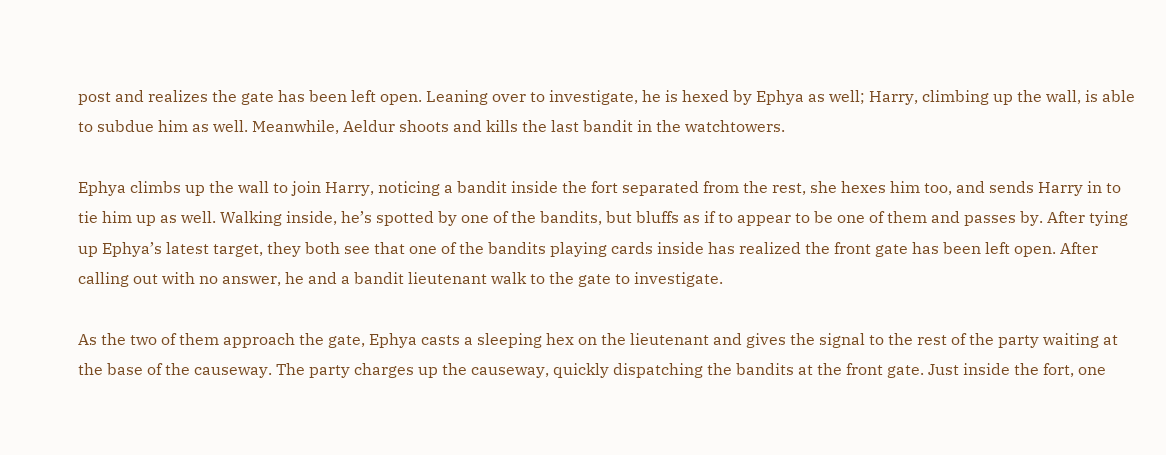post and realizes the gate has been left open. Leaning over to investigate, he is hexed by Ephya as well; Harry, climbing up the wall, is able to subdue him as well. Meanwhile, Aeldur shoots and kills the last bandit in the watchtowers.

Ephya climbs up the wall to join Harry, noticing a bandit inside the fort separated from the rest, she hexes him too, and sends Harry in to tie him up as well. Walking inside, he’s spotted by one of the bandits, but bluffs as if to appear to be one of them and passes by. After tying up Ephya’s latest target, they both see that one of the bandits playing cards inside has realized the front gate has been left open. After calling out with no answer, he and a bandit lieutenant walk to the gate to investigate.

As the two of them approach the gate, Ephya casts a sleeping hex on the lieutenant and gives the signal to the rest of the party waiting at the base of the causeway. The party charges up the causeway, quickly dispatching the bandits at the front gate. Just inside the fort, one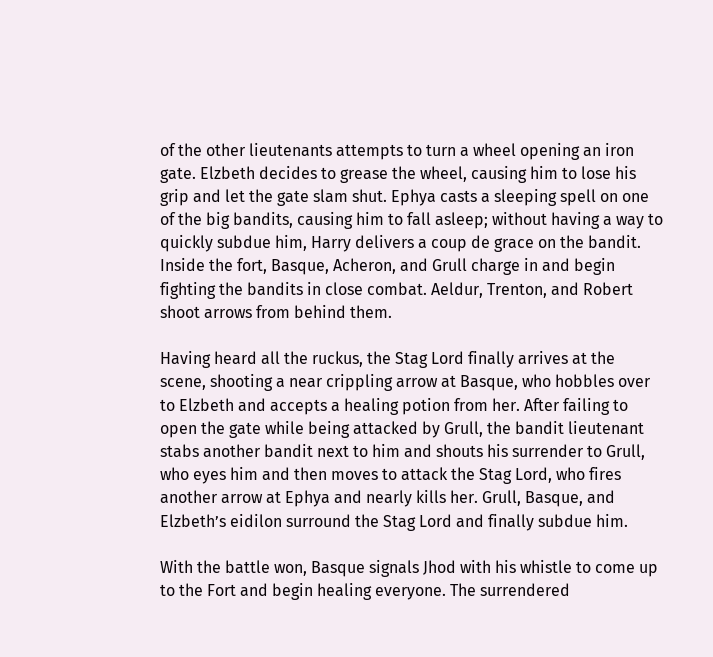of the other lieutenants attempts to turn a wheel opening an iron gate. Elzbeth decides to grease the wheel, causing him to lose his grip and let the gate slam shut. Ephya casts a sleeping spell on one of the big bandits, causing him to fall asleep; without having a way to quickly subdue him, Harry delivers a coup de grace on the bandit. Inside the fort, Basque, Acheron, and Grull charge in and begin fighting the bandits in close combat. Aeldur, Trenton, and Robert shoot arrows from behind them.

Having heard all the ruckus, the Stag Lord finally arrives at the scene, shooting a near crippling arrow at Basque, who hobbles over to Elzbeth and accepts a healing potion from her. After failing to open the gate while being attacked by Grull, the bandit lieutenant stabs another bandit next to him and shouts his surrender to Grull, who eyes him and then moves to attack the Stag Lord, who fires another arrow at Ephya and nearly kills her. Grull, Basque, and Elzbeth’s eidilon surround the Stag Lord and finally subdue him.

With the battle won, Basque signals Jhod with his whistle to come up to the Fort and begin healing everyone. The surrendered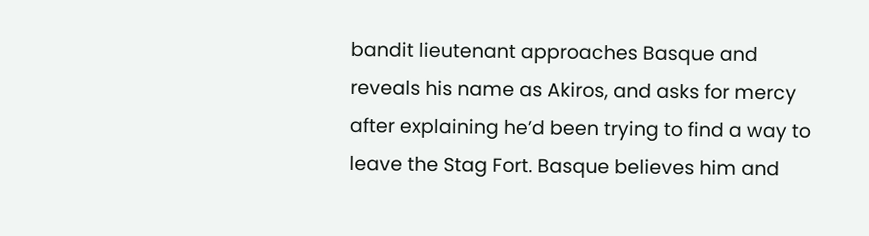bandit lieutenant approaches Basque and reveals his name as Akiros, and asks for mercy after explaining he’d been trying to find a way to leave the Stag Fort. Basque believes him and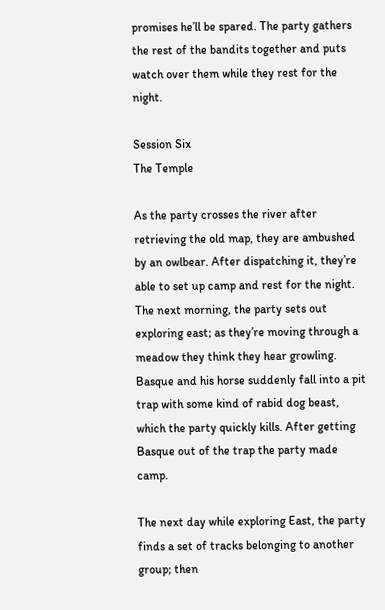promises he’ll be spared. The party gathers the rest of the bandits together and puts watch over them while they rest for the night.

Session Six
The Temple

As the party crosses the river after retrieving the old map, they are ambushed by an owlbear. After dispatching it, they’re able to set up camp and rest for the night. The next morning, the party sets out exploring east; as they’re moving through a meadow they think they hear growling. Basque and his horse suddenly fall into a pit trap with some kind of rabid dog beast, which the party quickly kills. After getting Basque out of the trap the party made camp.

The next day while exploring East, the party finds a set of tracks belonging to another group; then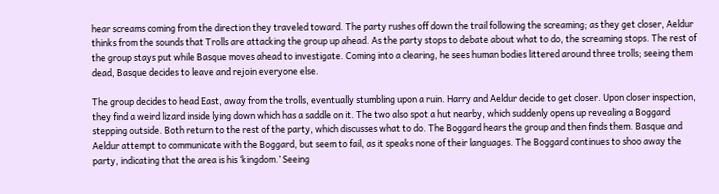hear screams coming from the direction they traveled toward. The party rushes off down the trail following the screaming; as they get closer, Aeldur thinks from the sounds that Trolls are attacking the group up ahead. As the party stops to debate about what to do, the screaming stops. The rest of the group stays put while Basque moves ahead to investigate. Coming into a clearing, he sees human bodies littered around three trolls; seeing them dead, Basque decides to leave and rejoin everyone else.

The group decides to head East, away from the trolls, eventually stumbling upon a ruin. Harry and Aeldur decide to get closer. Upon closer inspection, they find a weird lizard inside lying down which has a saddle on it. The two also spot a hut nearby, which suddenly opens up revealing a Boggard stepping outside. Both return to the rest of the party, which discusses what to do. The Boggard hears the group and then finds them. Basque and Aeldur attempt to communicate with the Boggard, but seem to fail, as it speaks none of their languages. The Boggard continues to shoo away the party, indicating that the area is his ‘kingdom.’ Seeing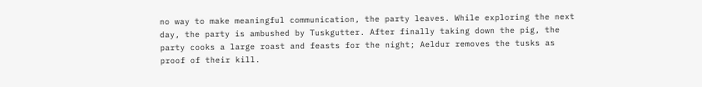no way to make meaningful communication, the party leaves. While exploring the next day, the party is ambushed by Tuskgutter. After finally taking down the pig, the party cooks a large roast and feasts for the night; Aeldur removes the tusks as proof of their kill.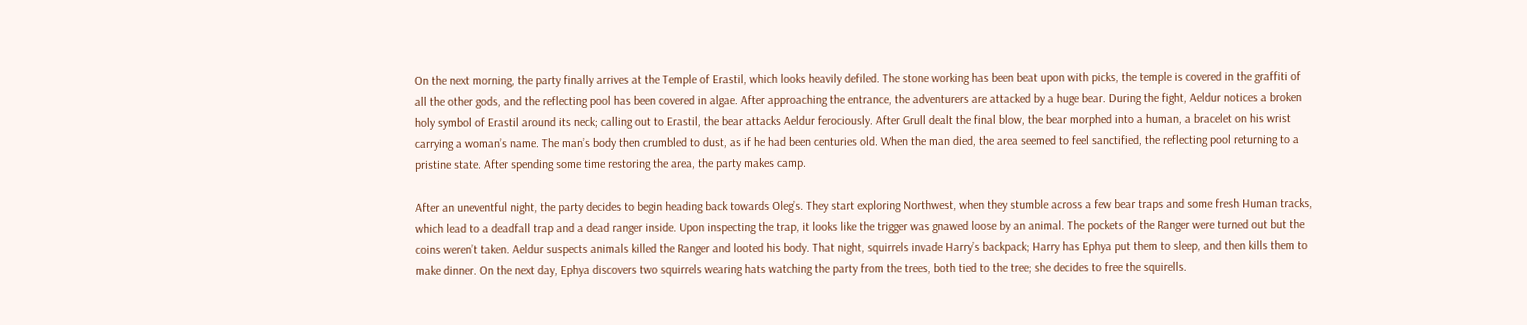On the next morning, the party finally arrives at the Temple of Erastil, which looks heavily defiled. The stone working has been beat upon with picks, the temple is covered in the graffiti of all the other gods, and the reflecting pool has been covered in algae. After approaching the entrance, the adventurers are attacked by a huge bear. During the fight, Aeldur notices a broken holy symbol of Erastil around its neck; calling out to Erastil, the bear attacks Aeldur ferociously. After Grull dealt the final blow, the bear morphed into a human, a bracelet on his wrist carrying a woman’s name. The man’s body then crumbled to dust, as if he had been centuries old. When the man died, the area seemed to feel sanctified, the reflecting pool returning to a pristine state. After spending some time restoring the area, the party makes camp.

After an uneventful night, the party decides to begin heading back towards Oleg’s. They start exploring Northwest, when they stumble across a few bear traps and some fresh Human tracks, which lead to a deadfall trap and a dead ranger inside. Upon inspecting the trap, it looks like the trigger was gnawed loose by an animal. The pockets of the Ranger were turned out but the coins weren’t taken. Aeldur suspects animals killed the Ranger and looted his body. That night, squirrels invade Harry’s backpack; Harry has Ephya put them to sleep, and then kills them to make dinner. On the next day, Ephya discovers two squirrels wearing hats watching the party from the trees, both tied to the tree; she decides to free the squirells.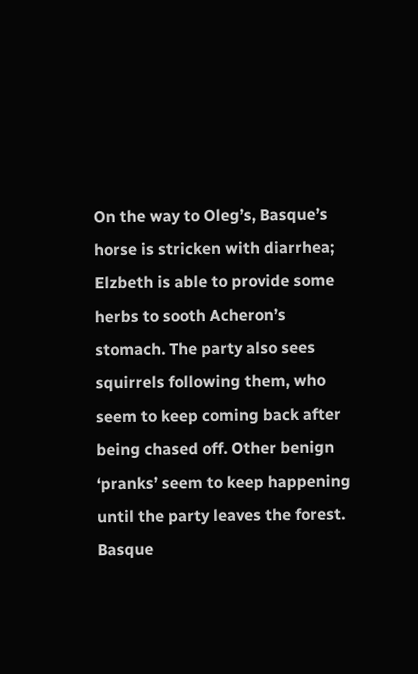On the way to Oleg’s, Basque’s horse is stricken with diarrhea; Elzbeth is able to provide some herbs to sooth Acheron’s stomach. The party also sees squirrels following them, who seem to keep coming back after being chased off. Other benign ‘pranks’ seem to keep happening until the party leaves the forest. Basque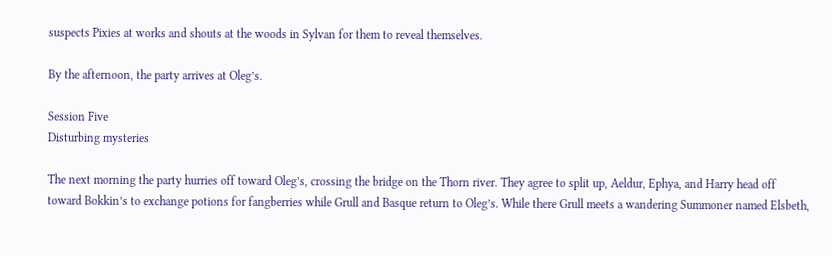suspects Pixies at works and shouts at the woods in Sylvan for them to reveal themselves.

By the afternoon, the party arrives at Oleg’s.

Session Five
Disturbing mysteries

The next morning the party hurries off toward Oleg’s, crossing the bridge on the Thorn river. They agree to split up, Aeldur, Ephya, and Harry head off toward Bokkin’s to exchange potions for fangberries while Grull and Basque return to Oleg’s. While there Grull meets a wandering Summoner named Elsbeth,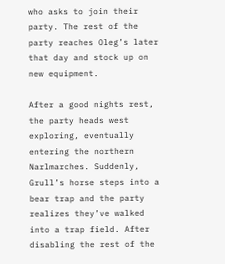who asks to join their party. The rest of the party reaches Oleg’s later that day and stock up on new equipment.

After a good nights rest, the party heads west exploring, eventually entering the northern Narlmarches. Suddenly, Grull’s horse steps into a bear trap and the party realizes they’ve walked into a trap field. After disabling the rest of the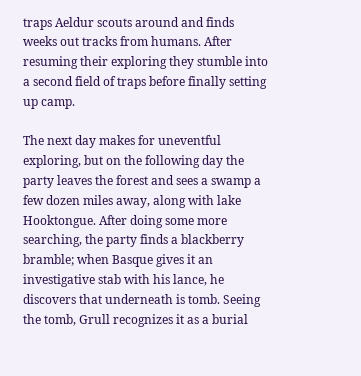traps Aeldur scouts around and finds weeks out tracks from humans. After resuming their exploring they stumble into a second field of traps before finally setting up camp.

The next day makes for uneventful exploring, but on the following day the party leaves the forest and sees a swamp a few dozen miles away, along with lake Hooktongue. After doing some more searching, the party finds a blackberry bramble; when Basque gives it an investigative stab with his lance, he discovers that underneath is tomb. Seeing the tomb, Grull recognizes it as a burial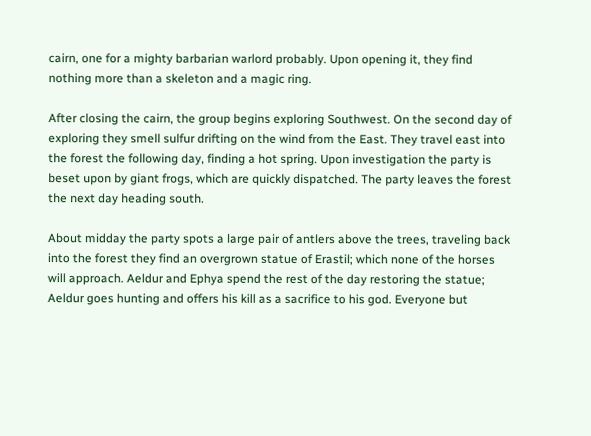cairn, one for a mighty barbarian warlord probably. Upon opening it, they find nothing more than a skeleton and a magic ring.

After closing the cairn, the group begins exploring Southwest. On the second day of exploring they smell sulfur drifting on the wind from the East. They travel east into the forest the following day, finding a hot spring. Upon investigation the party is beset upon by giant frogs, which are quickly dispatched. The party leaves the forest the next day heading south.

About midday the party spots a large pair of antlers above the trees, traveling back into the forest they find an overgrown statue of Erastil; which none of the horses will approach. Aeldur and Ephya spend the rest of the day restoring the statue; Aeldur goes hunting and offers his kill as a sacrifice to his god. Everyone but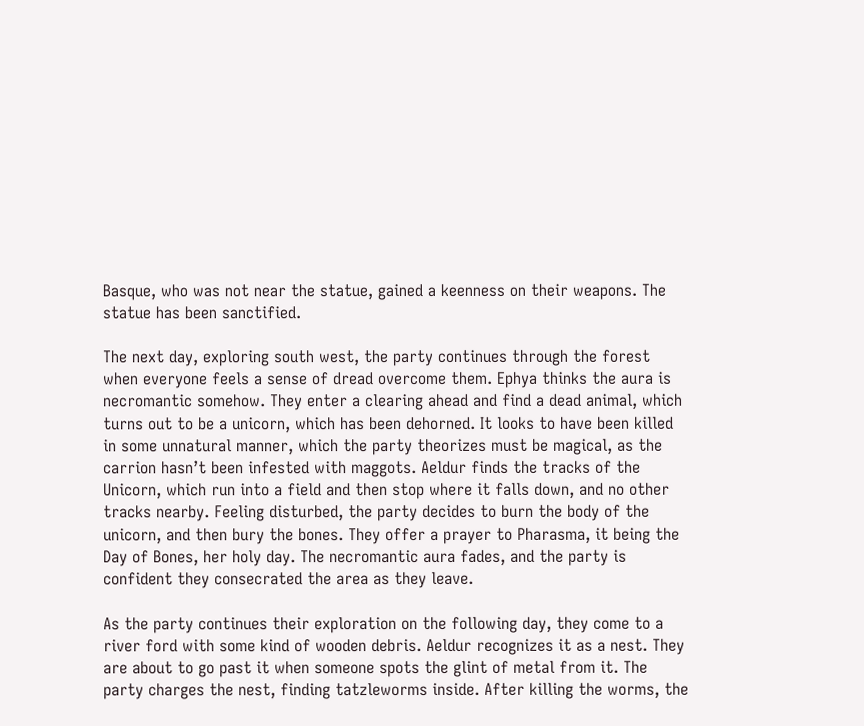Basque, who was not near the statue, gained a keenness on their weapons. The statue has been sanctified.

The next day, exploring south west, the party continues through the forest when everyone feels a sense of dread overcome them. Ephya thinks the aura is necromantic somehow. They enter a clearing ahead and find a dead animal, which turns out to be a unicorn, which has been dehorned. It looks to have been killed in some unnatural manner, which the party theorizes must be magical, as the carrion hasn’t been infested with maggots. Aeldur finds the tracks of the Unicorn, which run into a field and then stop where it falls down, and no other tracks nearby. Feeling disturbed, the party decides to burn the body of the unicorn, and then bury the bones. They offer a prayer to Pharasma, it being the Day of Bones, her holy day. The necromantic aura fades, and the party is confident they consecrated the area as they leave.

As the party continues their exploration on the following day, they come to a river ford with some kind of wooden debris. Aeldur recognizes it as a nest. They are about to go past it when someone spots the glint of metal from it. The party charges the nest, finding tatzleworms inside. After killing the worms, the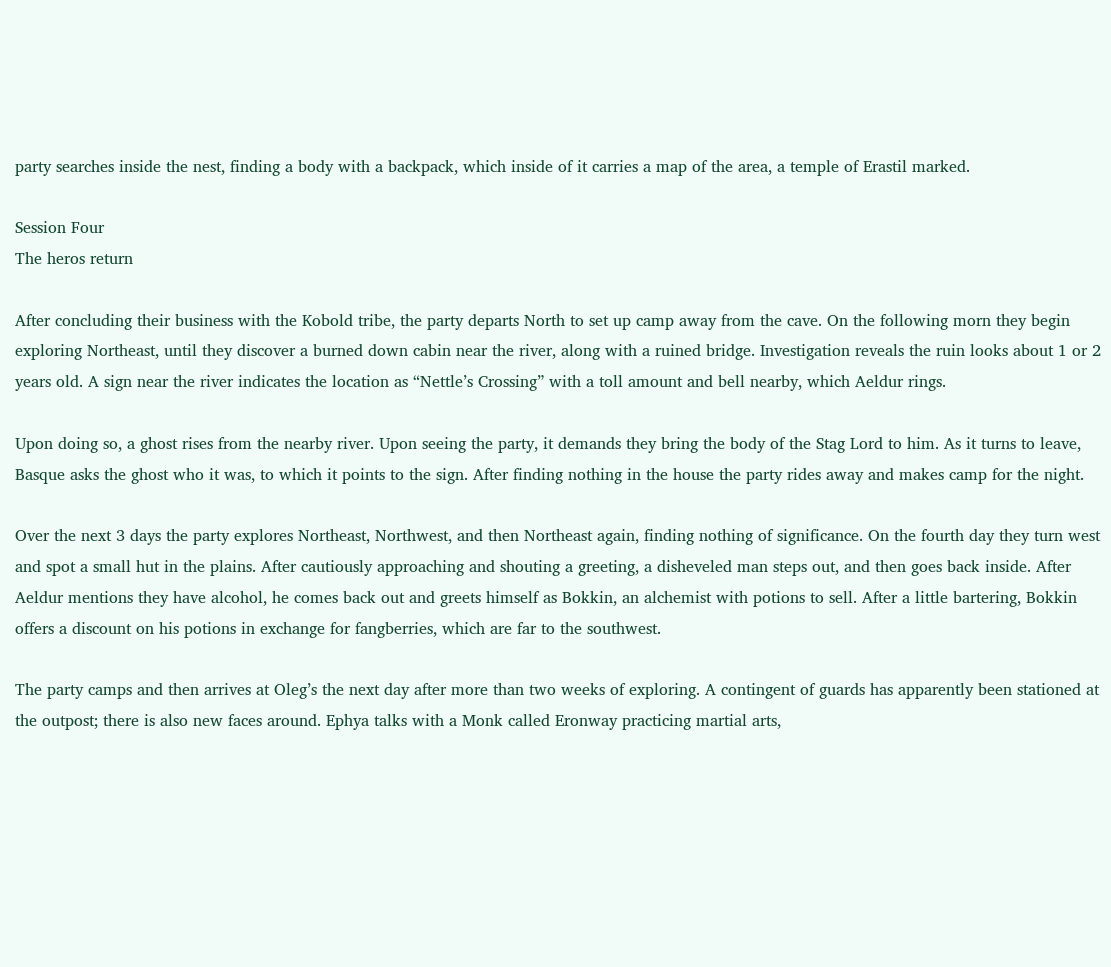party searches inside the nest, finding a body with a backpack, which inside of it carries a map of the area, a temple of Erastil marked.

Session Four
The heros return

After concluding their business with the Kobold tribe, the party departs North to set up camp away from the cave. On the following morn they begin exploring Northeast, until they discover a burned down cabin near the river, along with a ruined bridge. Investigation reveals the ruin looks about 1 or 2 years old. A sign near the river indicates the location as “Nettle’s Crossing” with a toll amount and bell nearby, which Aeldur rings.

Upon doing so, a ghost rises from the nearby river. Upon seeing the party, it demands they bring the body of the Stag Lord to him. As it turns to leave, Basque asks the ghost who it was, to which it points to the sign. After finding nothing in the house the party rides away and makes camp for the night.

Over the next 3 days the party explores Northeast, Northwest, and then Northeast again, finding nothing of significance. On the fourth day they turn west and spot a small hut in the plains. After cautiously approaching and shouting a greeting, a disheveled man steps out, and then goes back inside. After Aeldur mentions they have alcohol, he comes back out and greets himself as Bokkin, an alchemist with potions to sell. After a little bartering, Bokkin offers a discount on his potions in exchange for fangberries, which are far to the southwest.

The party camps and then arrives at Oleg’s the next day after more than two weeks of exploring. A contingent of guards has apparently been stationed at the outpost; there is also new faces around. Ephya talks with a Monk called Eronway practicing martial arts,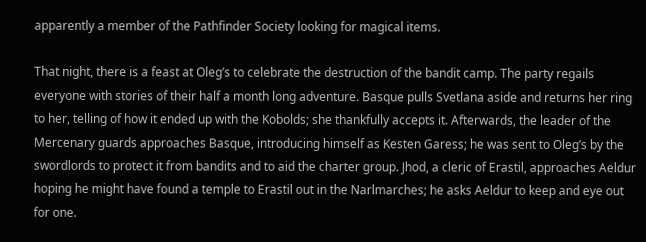apparently a member of the Pathfinder Society looking for magical items.

That night, there is a feast at Oleg’s to celebrate the destruction of the bandit camp. The party regails everyone with stories of their half a month long adventure. Basque pulls Svetlana aside and returns her ring to her, telling of how it ended up with the Kobolds; she thankfully accepts it. Afterwards, the leader of the Mercenary guards approaches Basque, introducing himself as Kesten Garess; he was sent to Oleg’s by the swordlords to protect it from bandits and to aid the charter group. Jhod, a cleric of Erastil, approaches Aeldur hoping he might have found a temple to Erastil out in the Narlmarches; he asks Aeldur to keep and eye out for one.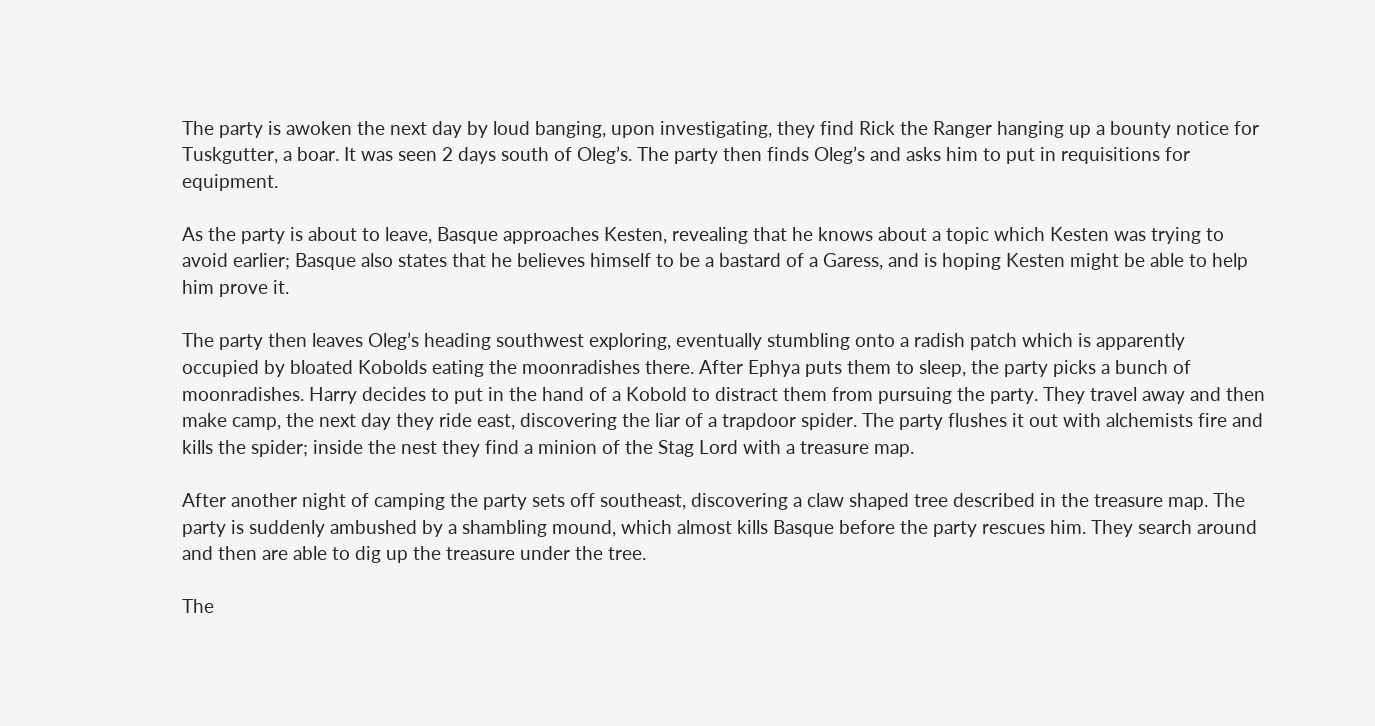The party is awoken the next day by loud banging, upon investigating, they find Rick the Ranger hanging up a bounty notice for Tuskgutter, a boar. It was seen 2 days south of Oleg’s. The party then finds Oleg’s and asks him to put in requisitions for equipment.

As the party is about to leave, Basque approaches Kesten, revealing that he knows about a topic which Kesten was trying to avoid earlier; Basque also states that he believes himself to be a bastard of a Garess, and is hoping Kesten might be able to help him prove it.

The party then leaves Oleg’s heading southwest exploring, eventually stumbling onto a radish patch which is apparently occupied by bloated Kobolds eating the moonradishes there. After Ephya puts them to sleep, the party picks a bunch of moonradishes. Harry decides to put in the hand of a Kobold to distract them from pursuing the party. They travel away and then make camp, the next day they ride east, discovering the liar of a trapdoor spider. The party flushes it out with alchemists fire and kills the spider; inside the nest they find a minion of the Stag Lord with a treasure map.

After another night of camping the party sets off southeast, discovering a claw shaped tree described in the treasure map. The party is suddenly ambushed by a shambling mound, which almost kills Basque before the party rescues him. They search around and then are able to dig up the treasure under the tree.

The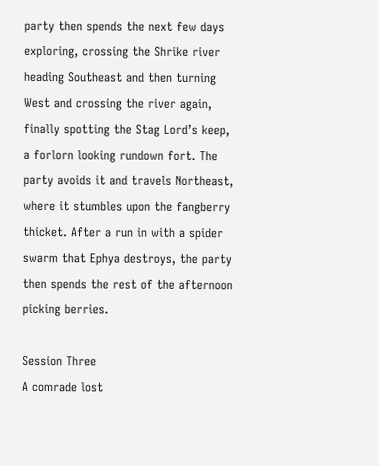party then spends the next few days exploring, crossing the Shrike river heading Southeast and then turning West and crossing the river again, finally spotting the Stag Lord’s keep, a forlorn looking rundown fort. The party avoids it and travels Northeast, where it stumbles upon the fangberry thicket. After a run in with a spider swarm that Ephya destroys, the party then spends the rest of the afternoon picking berries.

Session Three
A comrade lost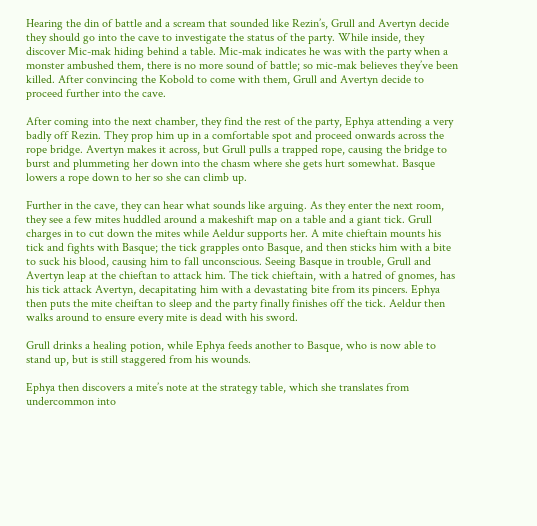Hearing the din of battle and a scream that sounded like Rezin’s, Grull and Avertyn decide they should go into the cave to investigate the status of the party. While inside, they discover Mic-mak hiding behind a table. Mic-mak indicates he was with the party when a monster ambushed them, there is no more sound of battle; so mic-mak believes they’ve been killed. After convincing the Kobold to come with them, Grull and Avertyn decide to proceed further into the cave.

After coming into the next chamber, they find the rest of the party, Ephya attending a very badly off Rezin. They prop him up in a comfortable spot and proceed onwards across the rope bridge. Avertyn makes it across, but Grull pulls a trapped rope, causing the bridge to burst and plummeting her down into the chasm where she gets hurt somewhat. Basque lowers a rope down to her so she can climb up.

Further in the cave, they can hear what sounds like arguing. As they enter the next room, they see a few mites huddled around a makeshift map on a table and a giant tick. Grull charges in to cut down the mites while Aeldur supports her. A mite chieftain mounts his tick and fights with Basque; the tick grapples onto Basque, and then sticks him with a bite to suck his blood, causing him to fall unconscious. Seeing Basque in trouble, Grull and Avertyn leap at the chieftan to attack him. The tick chieftain, with a hatred of gnomes, has his tick attack Avertyn, decapitating him with a devastating bite from its pincers. Ephya then puts the mite cheiftan to sleep and the party finally finishes off the tick. Aeldur then walks around to ensure every mite is dead with his sword.

Grull drinks a healing potion, while Ephya feeds another to Basque, who is now able to stand up, but is still staggered from his wounds.

Ephya then discovers a mite’s note at the strategy table, which she translates from undercommon into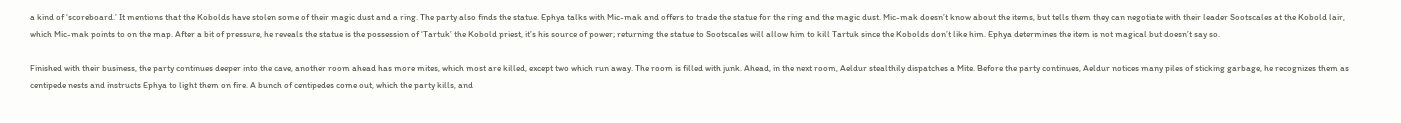a kind of ‘scoreboard.’ It mentions that the Kobolds have stolen some of their magic dust and a ring. The party also finds the statue. Ephya talks with Mic-mak and offers to trade the statue for the ring and the magic dust. Mic-mak doesn’t know about the items, but tells them they can negotiate with their leader Sootscales at the Kobold lair, which Mic-mak points to on the map. After a bit of pressure, he reveals the statue is the possession of ‘Tartuk’ the Kobold priest, it’s his source of power; returning the statue to Sootscales will allow him to kill Tartuk since the Kobolds don’t like him. Ephya determines the item is not magical but doesn’t say so.

Finished with their business, the party continues deeper into the cave, another room ahead has more mites, which most are killed, except two which run away. The room is filled with junk. Ahead, in the next room, Aeldur stealthily dispatches a Mite. Before the party continues, Aeldur notices many piles of sticking garbage, he recognizes them as centipede nests and instructs Ephya to light them on fire. A bunch of centipedes come out, which the party kills, and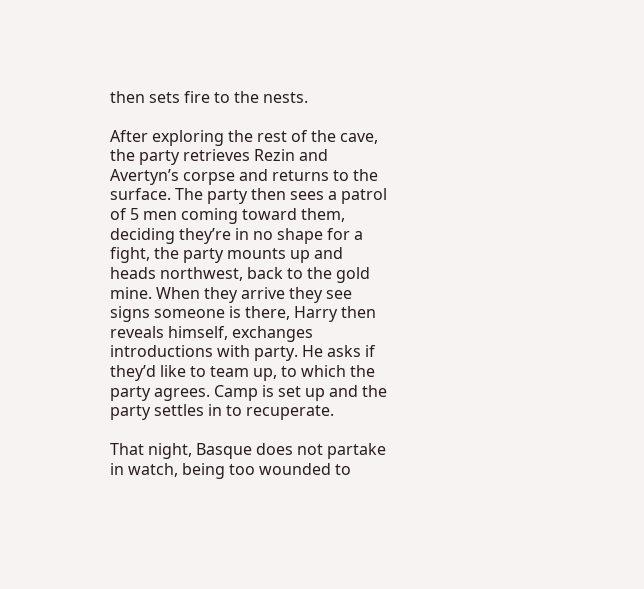then sets fire to the nests.

After exploring the rest of the cave, the party retrieves Rezin and Avertyn’s corpse and returns to the surface. The party then sees a patrol of 5 men coming toward them, deciding they’re in no shape for a fight, the party mounts up and heads northwest, back to the gold mine. When they arrive they see signs someone is there, Harry then reveals himself, exchanges introductions with party. He asks if they’d like to team up, to which the party agrees. Camp is set up and the party settles in to recuperate.

That night, Basque does not partake in watch, being too wounded to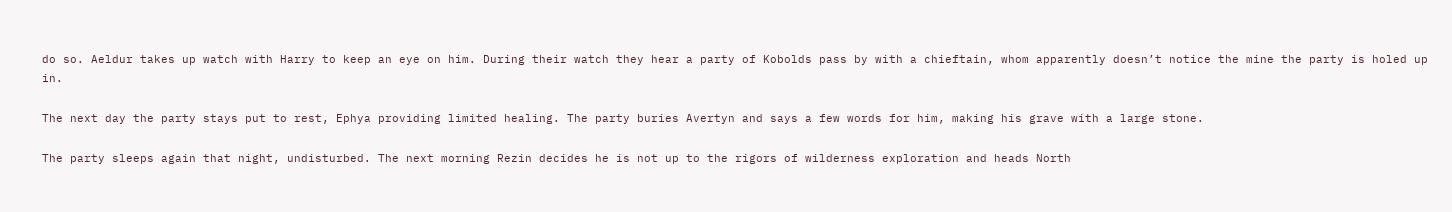do so. Aeldur takes up watch with Harry to keep an eye on him. During their watch they hear a party of Kobolds pass by with a chieftain, whom apparently doesn’t notice the mine the party is holed up in.

The next day the party stays put to rest, Ephya providing limited healing. The party buries Avertyn and says a few words for him, making his grave with a large stone.

The party sleeps again that night, undisturbed. The next morning Rezin decides he is not up to the rigors of wilderness exploration and heads North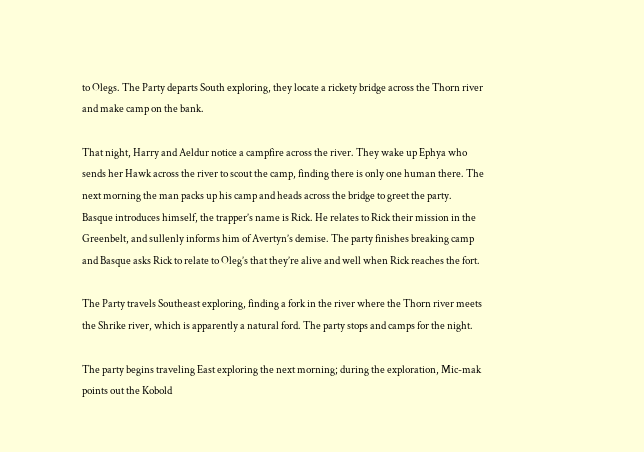to Olegs. The Party departs South exploring, they locate a rickety bridge across the Thorn river and make camp on the bank.

That night, Harry and Aeldur notice a campfire across the river. They wake up Ephya who sends her Hawk across the river to scout the camp, finding there is only one human there. The next morning the man packs up his camp and heads across the bridge to greet the party. Basque introduces himself, the trapper’s name is Rick. He relates to Rick their mission in the Greenbelt, and sullenly informs him of Avertyn’s demise. The party finishes breaking camp and Basque asks Rick to relate to Oleg’s that they’re alive and well when Rick reaches the fort.

The Party travels Southeast exploring, finding a fork in the river where the Thorn river meets the Shrike river, which is apparently a natural ford. The party stops and camps for the night.

The party begins traveling East exploring the next morning; during the exploration, Mic-mak points out the Kobold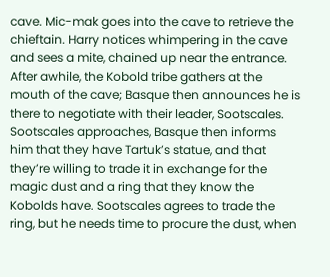cave. Mic-mak goes into the cave to retrieve the chieftain. Harry notices whimpering in the cave and sees a mite, chained up near the entrance. After awhile, the Kobold tribe gathers at the mouth of the cave; Basque then announces he is there to negotiate with their leader, Sootscales. Sootscales approaches, Basque then informs him that they have Tartuk’s statue, and that they’re willing to trade it in exchange for the magic dust and a ring that they know the Kobolds have. Sootscales agrees to trade the ring, but he needs time to procure the dust, when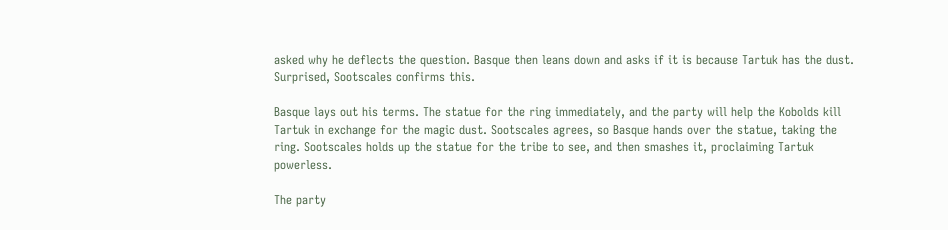asked why he deflects the question. Basque then leans down and asks if it is because Tartuk has the dust. Surprised, Sootscales confirms this.

Basque lays out his terms. The statue for the ring immediately, and the party will help the Kobolds kill Tartuk in exchange for the magic dust. Sootscales agrees, so Basque hands over the statue, taking the ring. Sootscales holds up the statue for the tribe to see, and then smashes it, proclaiming Tartuk powerless.

The party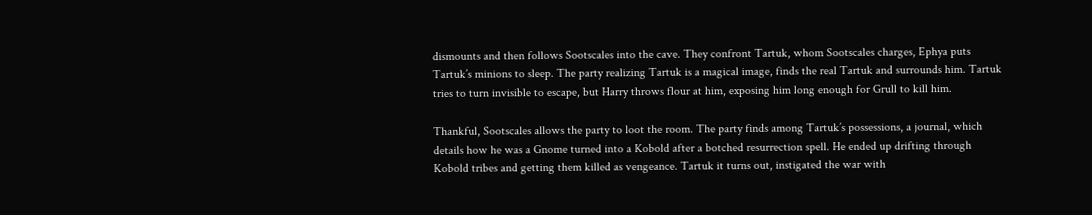dismounts and then follows Sootscales into the cave. They confront Tartuk, whom Sootscales charges, Ephya puts Tartuk’s minions to sleep. The party realizing Tartuk is a magical image, finds the real Tartuk and surrounds him. Tartuk tries to turn invisible to escape, but Harry throws flour at him, exposing him long enough for Grull to kill him.

Thankful, Sootscales allows the party to loot the room. The party finds among Tartuk’s possessions, a journal, which details how he was a Gnome turned into a Kobold after a botched resurrection spell. He ended up drifting through Kobold tribes and getting them killed as vengeance. Tartuk it turns out, instigated the war with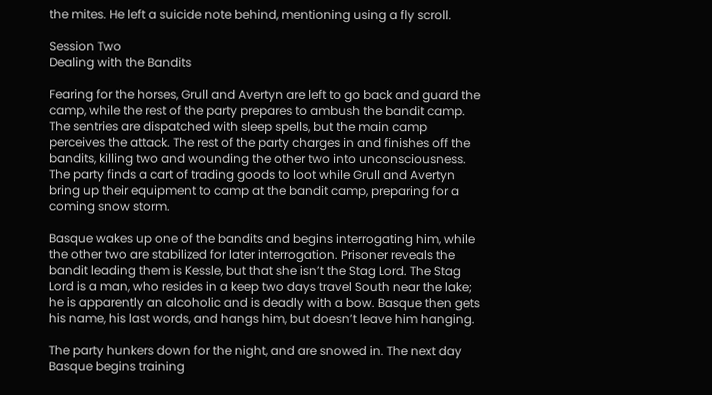the mites. He left a suicide note behind, mentioning using a fly scroll.

Session Two
Dealing with the Bandits

Fearing for the horses, Grull and Avertyn are left to go back and guard the camp, while the rest of the party prepares to ambush the bandit camp. The sentries are dispatched with sleep spells, but the main camp perceives the attack. The rest of the party charges in and finishes off the bandits, killing two and wounding the other two into unconsciousness. The party finds a cart of trading goods to loot while Grull and Avertyn bring up their equipment to camp at the bandit camp, preparing for a coming snow storm.

Basque wakes up one of the bandits and begins interrogating him, while the other two are stabilized for later interrogation. Prisoner reveals the bandit leading them is Kessle, but that she isn’t the Stag Lord. The Stag Lord is a man, who resides in a keep two days travel South near the lake; he is apparently an alcoholic and is deadly with a bow. Basque then gets his name, his last words, and hangs him, but doesn’t leave him hanging.

The party hunkers down for the night, and are snowed in. The next day Basque begins training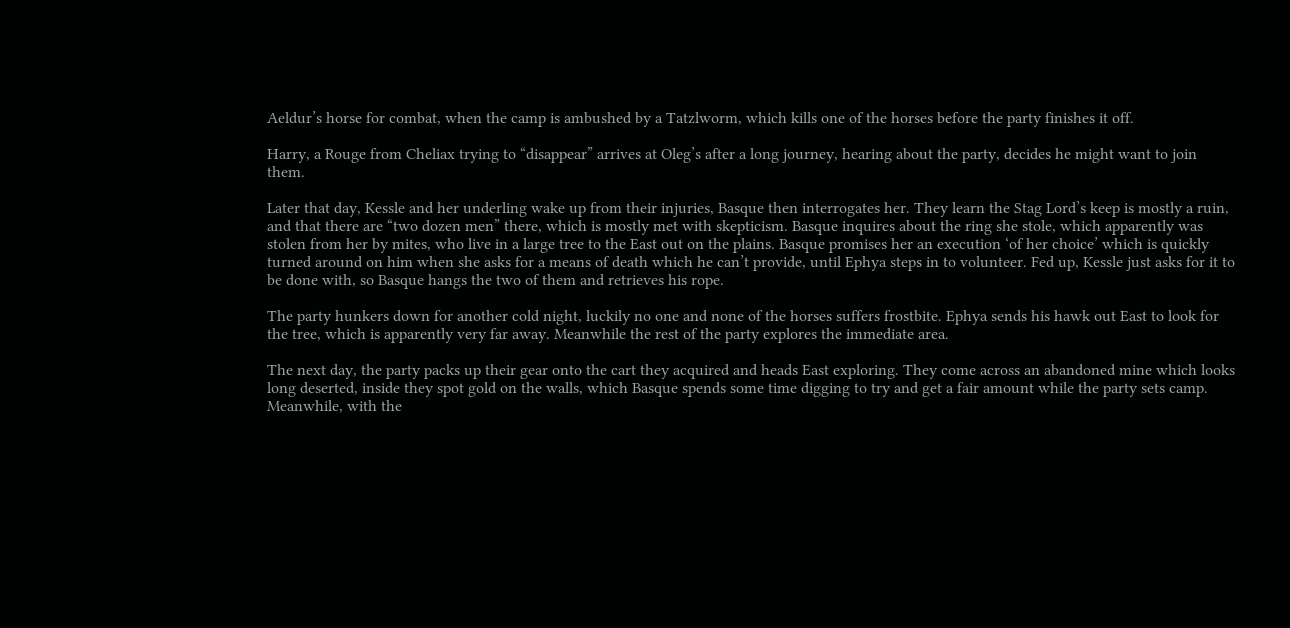Aeldur’s horse for combat, when the camp is ambushed by a Tatzlworm, which kills one of the horses before the party finishes it off.

Harry, a Rouge from Cheliax trying to “disappear” arrives at Oleg’s after a long journey, hearing about the party, decides he might want to join them.

Later that day, Kessle and her underling wake up from their injuries, Basque then interrogates her. They learn the Stag Lord’s keep is mostly a ruin, and that there are “two dozen men” there, which is mostly met with skepticism. Basque inquires about the ring she stole, which apparently was stolen from her by mites, who live in a large tree to the East out on the plains. Basque promises her an execution ‘of her choice’ which is quickly turned around on him when she asks for a means of death which he can’t provide, until Ephya steps in to volunteer. Fed up, Kessle just asks for it to be done with, so Basque hangs the two of them and retrieves his rope.

The party hunkers down for another cold night, luckily no one and none of the horses suffers frostbite. Ephya sends his hawk out East to look for the tree, which is apparently very far away. Meanwhile the rest of the party explores the immediate area.

The next day, the party packs up their gear onto the cart they acquired and heads East exploring. They come across an abandoned mine which looks long deserted, inside they spot gold on the walls, which Basque spends some time digging to try and get a fair amount while the party sets camp. Meanwhile, with the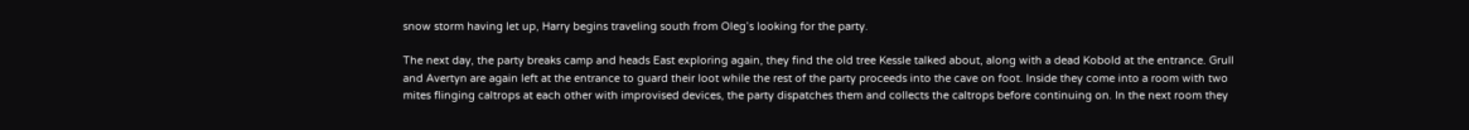snow storm having let up, Harry begins traveling south from Oleg’s looking for the party.

The next day, the party breaks camp and heads East exploring again, they find the old tree Kessle talked about, along with a dead Kobold at the entrance. Grull and Avertyn are again left at the entrance to guard their loot while the rest of the party proceeds into the cave on foot. Inside they come into a room with two mites flinging caltrops at each other with improvised devices, the party dispatches them and collects the caltrops before continuing on. In the next room they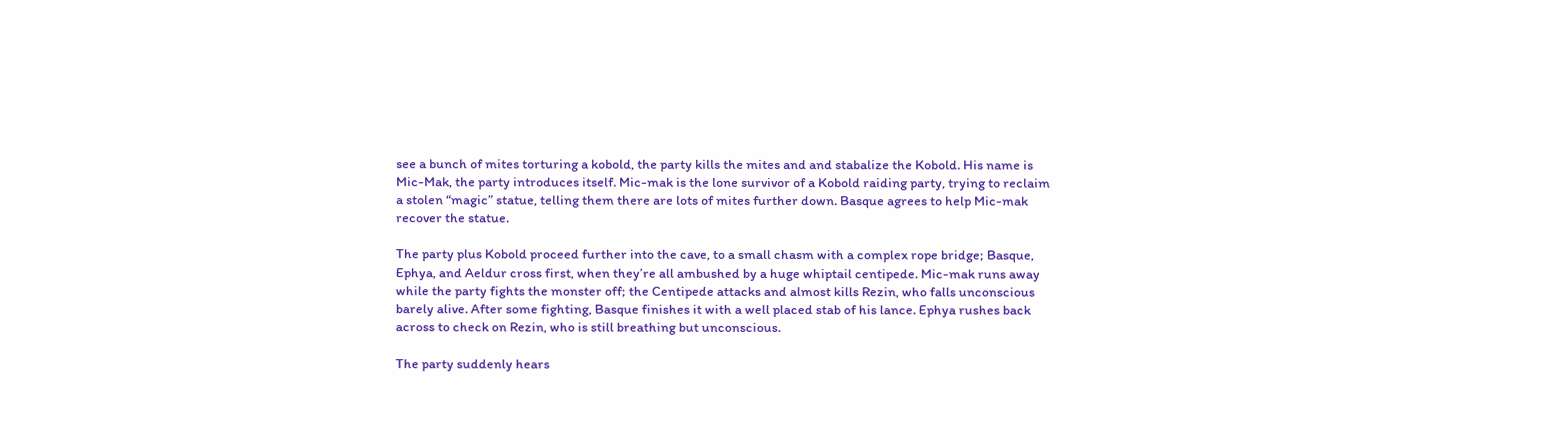see a bunch of mites torturing a kobold, the party kills the mites and and stabalize the Kobold. His name is Mic-Mak, the party introduces itself. Mic-mak is the lone survivor of a Kobold raiding party, trying to reclaim a stolen “magic” statue, telling them there are lots of mites further down. Basque agrees to help Mic-mak recover the statue.

The party plus Kobold proceed further into the cave, to a small chasm with a complex rope bridge; Basque, Ephya, and Aeldur cross first, when they’re all ambushed by a huge whiptail centipede. Mic-mak runs away while the party fights the monster off; the Centipede attacks and almost kills Rezin, who falls unconscious barely alive. After some fighting, Basque finishes it with a well placed stab of his lance. Ephya rushes back across to check on Rezin, who is still breathing but unconscious.

The party suddenly hears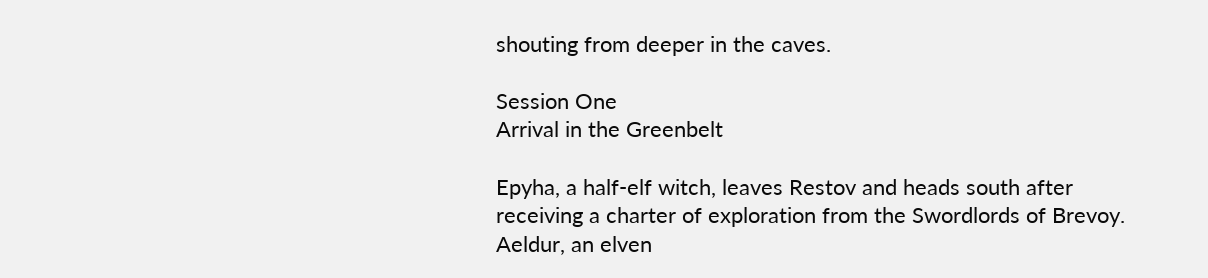shouting from deeper in the caves.

Session One
Arrival in the Greenbelt

Epyha, a half-elf witch, leaves Restov and heads south after receiving a charter of exploration from the Swordlords of Brevoy. Aeldur, an elven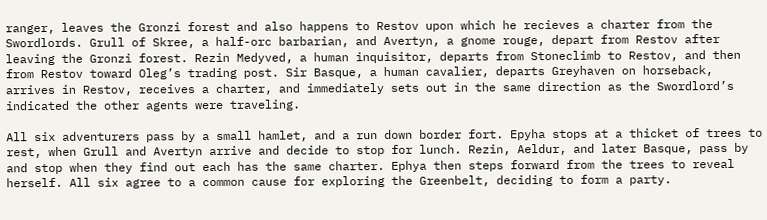ranger, leaves the Gronzi forest and also happens to Restov upon which he recieves a charter from the Swordlords. Grull of Skree, a half-orc barbarian, and Avertyn, a gnome rouge, depart from Restov after leaving the Gronzi forest. Rezin Medyved, a human inquisitor, departs from Stoneclimb to Restov, and then from Restov toward Oleg’s trading post. Sir Basque, a human cavalier, departs Greyhaven on horseback, arrives in Restov, receives a charter, and immediately sets out in the same direction as the Swordlord’s indicated the other agents were traveling.

All six adventurers pass by a small hamlet, and a run down border fort. Epyha stops at a thicket of trees to rest, when Grull and Avertyn arrive and decide to stop for lunch. Rezin, Aeldur, and later Basque, pass by and stop when they find out each has the same charter. Ephya then steps forward from the trees to reveal herself. All six agree to a common cause for exploring the Greenbelt, deciding to form a party.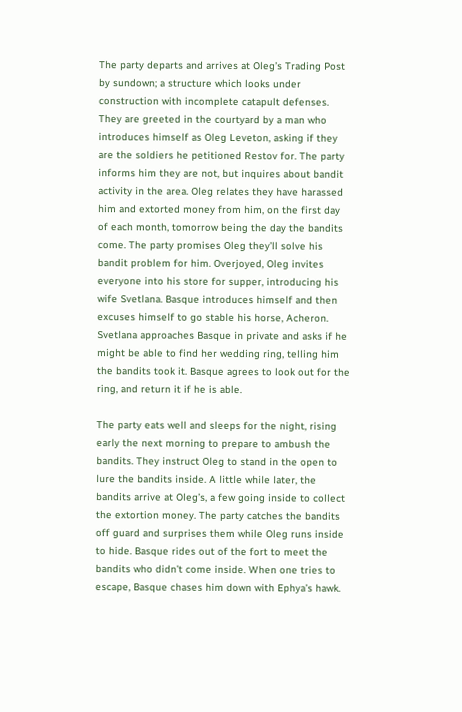The party departs and arrives at Oleg’s Trading Post by sundown; a structure which looks under construction with incomplete catapult defenses. They are greeted in the courtyard by a man who introduces himself as Oleg Leveton, asking if they are the soldiers he petitioned Restov for. The party informs him they are not, but inquires about bandit activity in the area. Oleg relates they have harassed him and extorted money from him, on the first day of each month, tomorrow being the day the bandits come. The party promises Oleg they’ll solve his bandit problem for him. Overjoyed, Oleg invites everyone into his store for supper, introducing his wife Svetlana. Basque introduces himself and then excuses himself to go stable his horse, Acheron. Svetlana approaches Basque in private and asks if he might be able to find her wedding ring, telling him the bandits took it. Basque agrees to look out for the ring, and return it if he is able.

The party eats well and sleeps for the night, rising early the next morning to prepare to ambush the bandits. They instruct Oleg to stand in the open to lure the bandits inside. A little while later, the bandits arrive at Oleg’s, a few going inside to collect the extortion money. The party catches the bandits off guard and surprises them while Oleg runs inside to hide. Basque rides out of the fort to meet the bandits who didn’t come inside. When one tries to escape, Basque chases him down with Ephya’s hawk.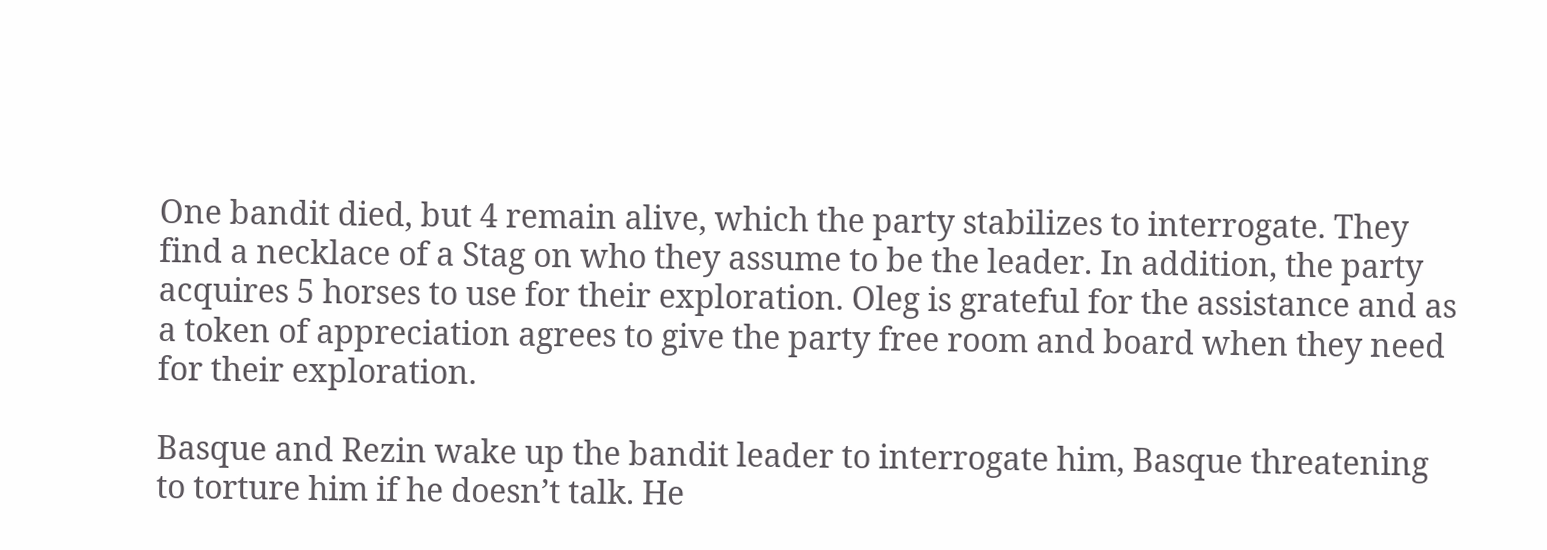One bandit died, but 4 remain alive, which the party stabilizes to interrogate. They find a necklace of a Stag on who they assume to be the leader. In addition, the party acquires 5 horses to use for their exploration. Oleg is grateful for the assistance and as a token of appreciation agrees to give the party free room and board when they need for their exploration.

Basque and Rezin wake up the bandit leader to interrogate him, Basque threatening to torture him if he doesn’t talk. He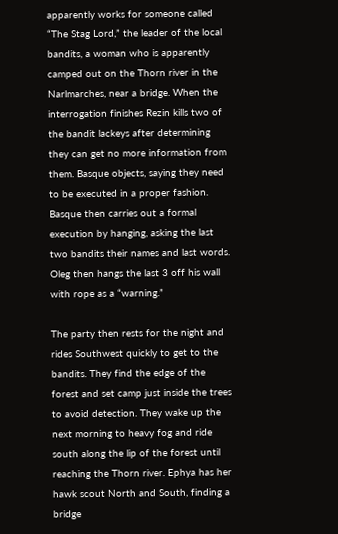apparently works for someone called “The Stag Lord,” the leader of the local bandits, a woman who is apparently camped out on the Thorn river in the Narlmarches, near a bridge. When the interrogation finishes Rezin kills two of the bandit lackeys after determining they can get no more information from them. Basque objects, saying they need to be executed in a proper fashion. Basque then carries out a formal execution by hanging, asking the last two bandits their names and last words. Oleg then hangs the last 3 off his wall with rope as a “warning.”

The party then rests for the night and rides Southwest quickly to get to the bandits. They find the edge of the forest and set camp just inside the trees to avoid detection. They wake up the next morning to heavy fog and ride south along the lip of the forest until reaching the Thorn river. Ephya has her hawk scout North and South, finding a bridge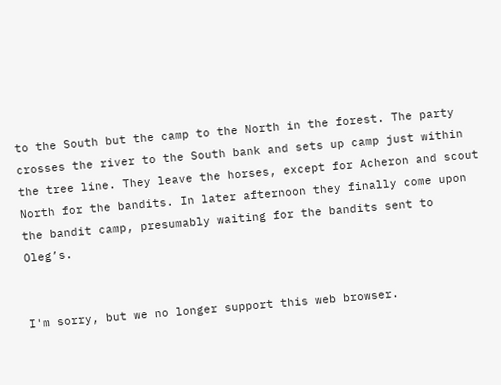to the South but the camp to the North in the forest. The party crosses the river to the South bank and sets up camp just within the tree line. They leave the horses, except for Acheron and scout North for the bandits. In later afternoon they finally come upon the bandit camp, presumably waiting for the bandits sent to Oleg’s.


I'm sorry, but we no longer support this web browser.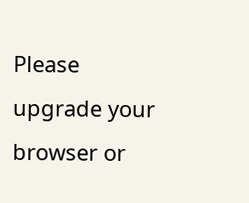Please upgrade your browser or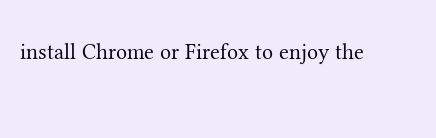install Chrome or Firefox to enjoy the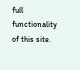full functionality of this site.